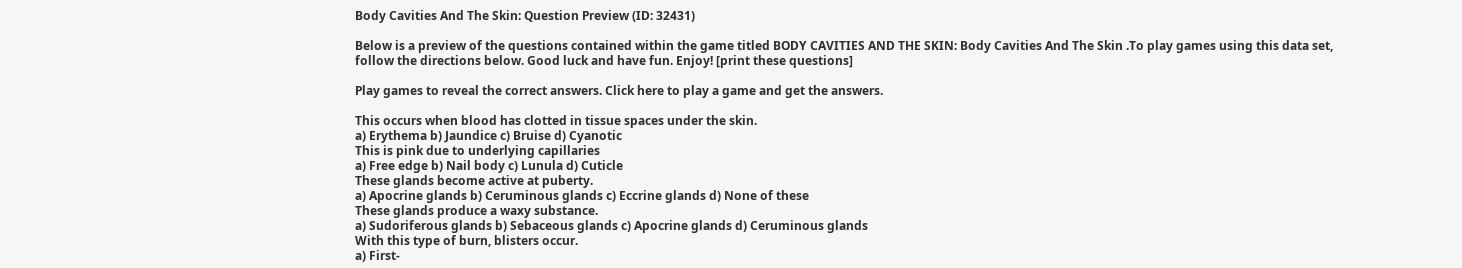Body Cavities And The Skin: Question Preview (ID: 32431)

Below is a preview of the questions contained within the game titled BODY CAVITIES AND THE SKIN: Body Cavities And The Skin .To play games using this data set, follow the directions below. Good luck and have fun. Enjoy! [print these questions]

Play games to reveal the correct answers. Click here to play a game and get the answers.

This occurs when blood has clotted in tissue spaces under the skin.
a) Erythema b) Jaundice c) Bruise d) Cyanotic
This is pink due to underlying capillaries
a) Free edge b) Nail body c) Lunula d) Cuticle
These glands become active at puberty.
a) Apocrine glands b) Ceruminous glands c) Eccrine glands d) None of these
These glands produce a waxy substance.
a) Sudoriferous glands b) Sebaceous glands c) Apocrine glands d) Ceruminous glands
With this type of burn, blisters occur.
a) First-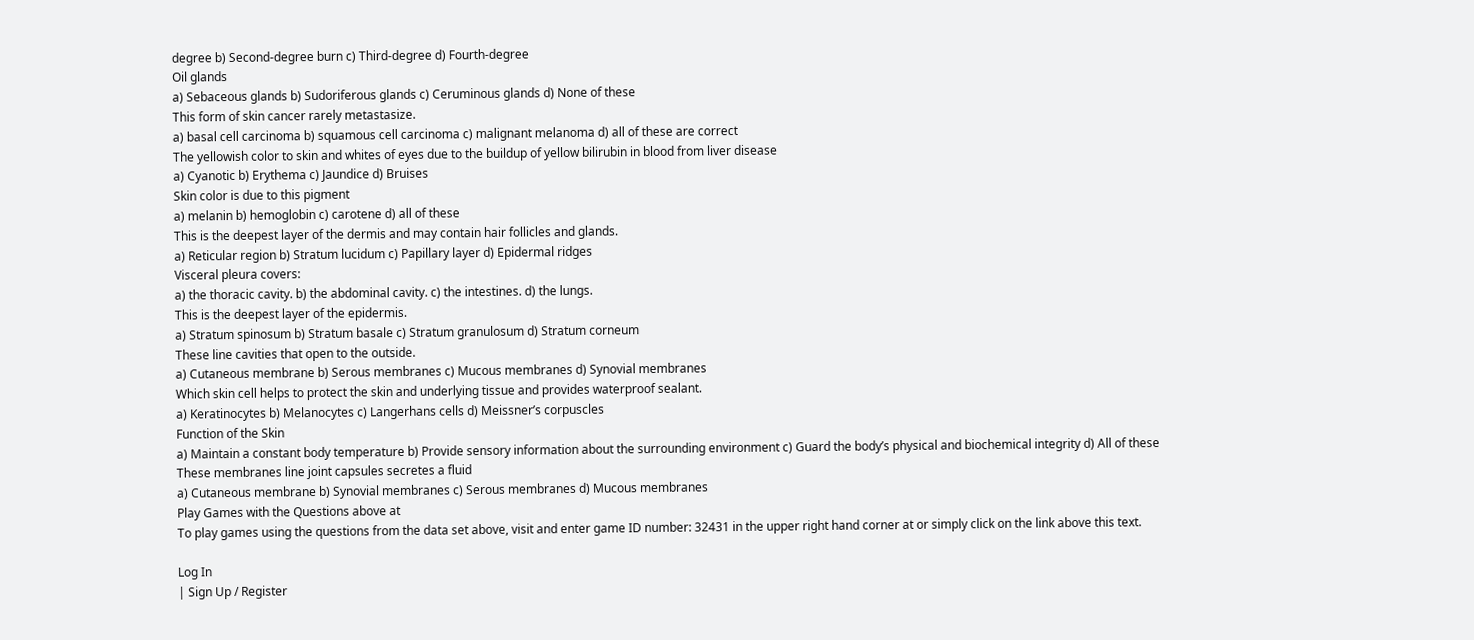degree b) Second-degree burn c) Third-degree d) Fourth-degree
Oil glands
a) Sebaceous glands b) Sudoriferous glands c) Ceruminous glands d) None of these
This form of skin cancer rarely metastasize.
a) basal cell carcinoma b) squamous cell carcinoma c) malignant melanoma d) all of these are correct
The yellowish color to skin and whites of eyes due to the buildup of yellow bilirubin in blood from liver disease
a) Cyanotic b) Erythema c) Jaundice d) Bruises
Skin color is due to this pigment
a) melanin b) hemoglobin c) carotene d) all of these
This is the deepest layer of the dermis and may contain hair follicles and glands.
a) Reticular region b) Stratum lucidum c) Papillary layer d) Epidermal ridges
Visceral pleura covers:
a) the thoracic cavity. b) the abdominal cavity. c) the intestines. d) the lungs.
This is the deepest layer of the epidermis.
a) Stratum spinosum b) Stratum basale c) Stratum granulosum d) Stratum corneum
These line cavities that open to the outside.
a) Cutaneous membrane b) Serous membranes c) Mucous membranes d) Synovial membranes
Which skin cell helps to protect the skin and underlying tissue and provides waterproof sealant.
a) Keratinocytes b) Melanocytes c) Langerhans cells d) Meissner’s corpuscles
Function of the Skin
a) Maintain a constant body temperature b) Provide sensory information about the surrounding environment c) Guard the body’s physical and biochemical integrity d) All of these
These membranes line joint capsules secretes a fluid
a) Cutaneous membrane b) Synovial membranes c) Serous membranes d) Mucous membranes
Play Games with the Questions above at
To play games using the questions from the data set above, visit and enter game ID number: 32431 in the upper right hand corner at or simply click on the link above this text.

Log In
| Sign Up / Register